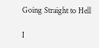Going Straight to Hell

I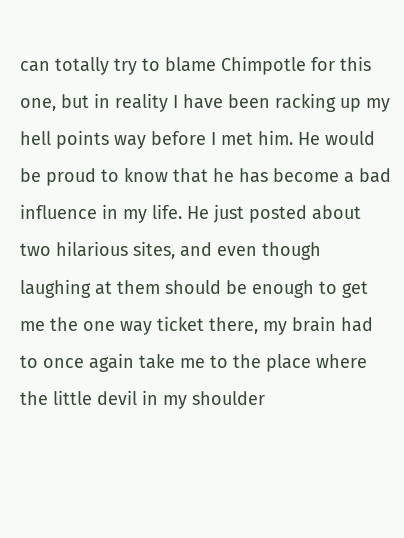can totally try to blame Chimpotle for this one, but in reality I have been racking up my hell points way before I met him. He would be proud to know that he has become a bad influence in my life. He just posted about two hilarious sites, and even though laughing at them should be enough to get me the one way ticket there, my brain had to once again take me to the place where the little devil in my shoulder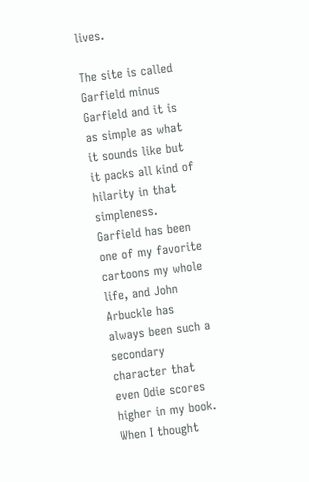lives.

The site is called Garfield minus Garfield and it is as simple as what it sounds like but it packs all kind of hilarity in that simpleness. Garfield has been one of my favorite cartoons my whole life, and John Arbuckle has always been such a secondary character that even Odie scores higher in my book. When I thought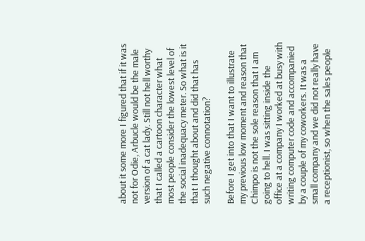about it some more I figured that if it was not for Odie, Arbucle would be the male version of a cat lady. Still not hell worthy that I called a cartoon character what most people consider the lowest level of the social inadequacy meter. So what is it that I thought about and did that has such negative connotation?

Before I get into that I want to illustrate my previous low moment and reason that Chimpo is not the sole reason that I am going to hell. I was sitting inside the office at a company I worked at busy with writing computer code and accompanied by a couple of my coworkers. It was a small company and we did not really have a receptionist, so when the sales people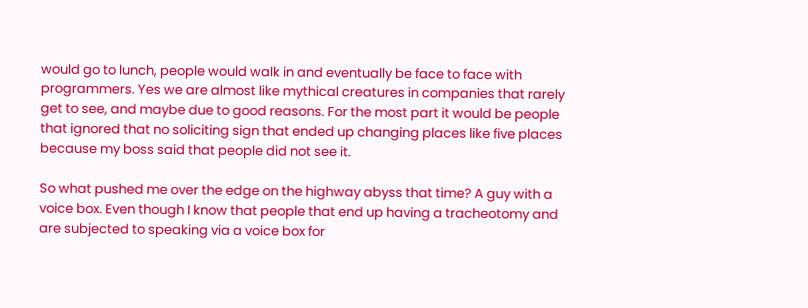would go to lunch, people would walk in and eventually be face to face with programmers. Yes we are almost like mythical creatures in companies that rarely get to see, and maybe due to good reasons. For the most part it would be people that ignored that no soliciting sign that ended up changing places like five places because my boss said that people did not see it.

So what pushed me over the edge on the highway abyss that time? A guy with a voice box. Even though I know that people that end up having a tracheotomy and are subjected to speaking via a voice box for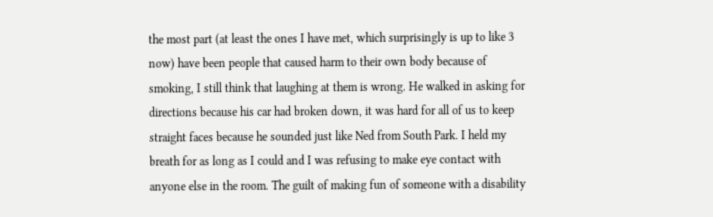the most part (at least the ones I have met, which surprisingly is up to like 3 now) have been people that caused harm to their own body because of smoking, I still think that laughing at them is wrong. He walked in asking for directions because his car had broken down, it was hard for all of us to keep straight faces because he sounded just like Ned from South Park. I held my breath for as long as I could and I was refusing to make eye contact with anyone else in the room. The guilt of making fun of someone with a disability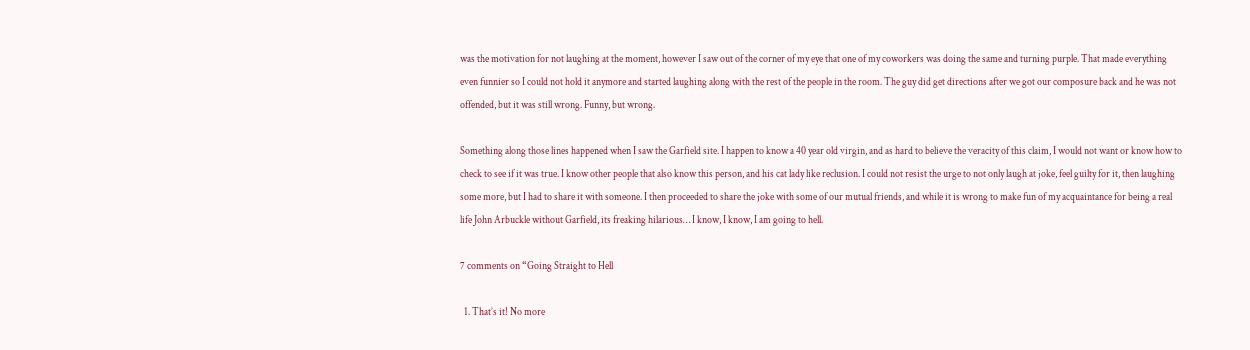was the motivation for not laughing at the moment, however I saw out of the corner of my eye that one of my coworkers was doing the same and turning purple. That made everything even funnier so I could not hold it anymore and started laughing along with the rest of the people in the room. The guy did get directions after we got our composure back and he was not offended, but it was still wrong. Funny, but wrong.

Something along those lines happened when I saw the Garfield site. I happen to know a 40 year old virgin, and as hard to believe the veracity of this claim, I would not want or know how to check to see if it was true. I know other people that also know this person, and his cat lady like reclusion. I could not resist the urge to not only laugh at joke, feel guilty for it, then laughing some more, but I had to share it with someone. I then proceeded to share the joke with some of our mutual friends, and while it is wrong to make fun of my acquaintance for being a real life John Arbuckle without Garfield, its freaking hilarious… I know, I know, I am going to hell.

7 comments on “Going Straight to Hell

  1. That’s it! No more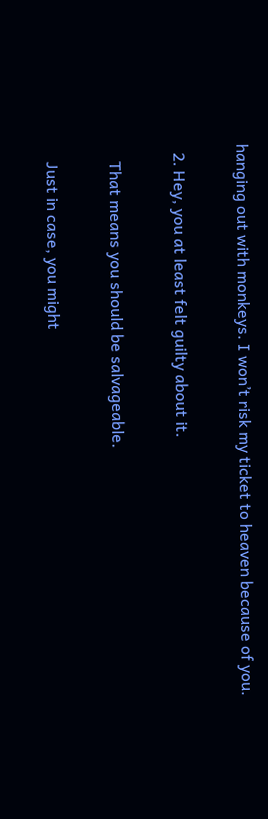hanging out with monkeys. I won’t risk my ticket to heaven because of you.

  2. Hey, you at least felt guilty about it.

    That means you should be salvageable.

    Just in case, you might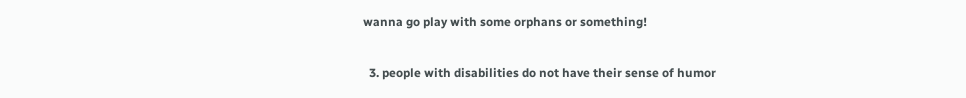wanna go play with some orphans or something!

  3. people with disabilities do not have their sense of humor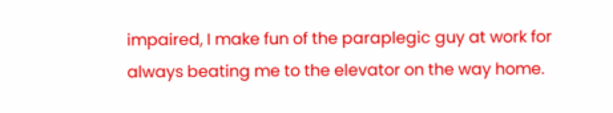impaired, I make fun of the paraplegic guy at work for always beating me to the elevator on the way home.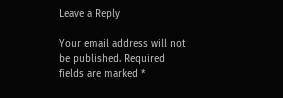Leave a Reply

Your email address will not be published. Required fields are marked *